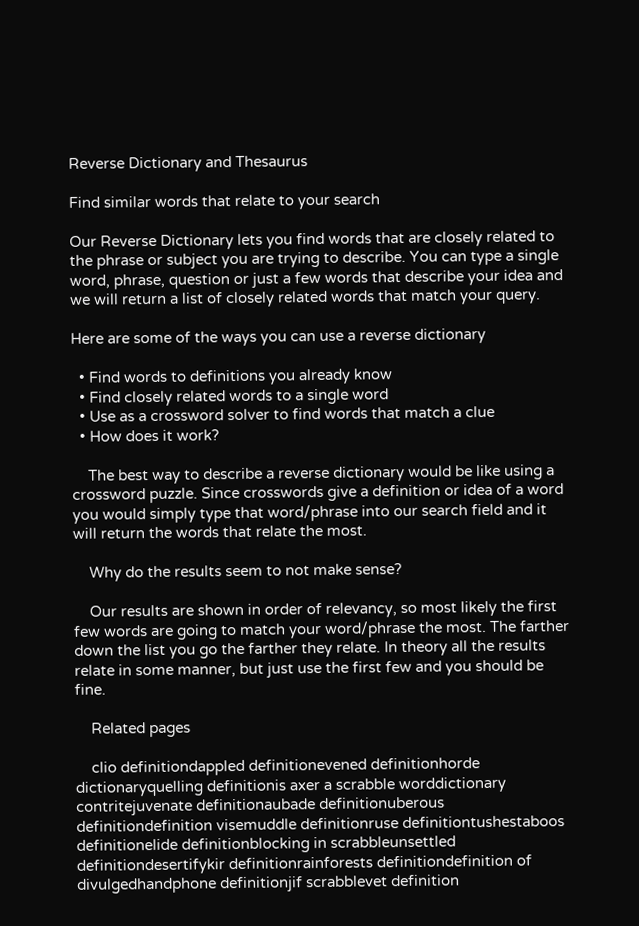Reverse Dictionary and Thesaurus

Find similar words that relate to your search

Our Reverse Dictionary lets you find words that are closely related to the phrase or subject you are trying to describe. You can type a single word, phrase, question or just a few words that describe your idea and we will return a list of closely related words that match your query.

Here are some of the ways you can use a reverse dictionary

  • Find words to definitions you already know
  • Find closely related words to a single word
  • Use as a crossword solver to find words that match a clue
  • How does it work?

    The best way to describe a reverse dictionary would be like using a crossword puzzle. Since crosswords give a definition or idea of a word you would simply type that word/phrase into our search field and it will return the words that relate the most.

    Why do the results seem to not make sense?

    Our results are shown in order of relevancy, so most likely the first few words are going to match your word/phrase the most. The farther down the list you go the farther they relate. In theory all the results relate in some manner, but just use the first few and you should be fine.

    Related pages

    clio definitiondappled definitionevened definitionhorde dictionaryquelling definitionis axer a scrabble worddictionary contritejuvenate definitionaubade definitionuberous definitiondefinition visemuddle definitionruse definitiontushestaboos definitionelide definitionblocking in scrabbleunsettled definitiondesertifykir definitionrainforests definitiondefinition of divulgedhandphone definitionjif scrabblevet definition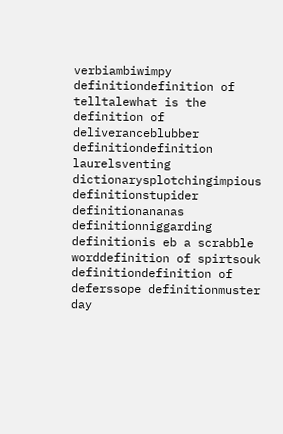verbiambiwimpy definitiondefinition of telltalewhat is the definition of deliveranceblubber definitiondefinition laurelsventing dictionarysplotchingimpious definitionstupider definitionananas definitionniggarding definitionis eb a scrabble worddefinition of spirtsouk definitiondefinition of deferssope definitionmuster day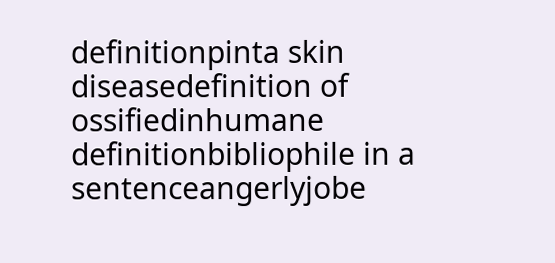definitionpinta skin diseasedefinition of ossifiedinhumane definitionbibliophile in a sentenceangerlyjobe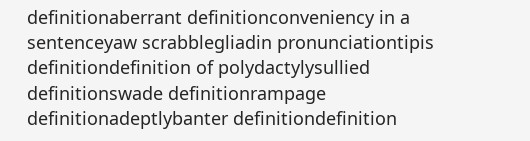definitionaberrant definitionconveniency in a sentenceyaw scrabblegliadin pronunciationtipis definitiondefinition of polydactylysullied definitionswade definitionrampage definitionadeptlybanter definitiondefinition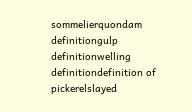sommelierquondam definitiongulp definitionwelling definitiondefinition of pickerelslayed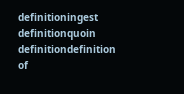definitioningest definitionquoin definitiondefinition of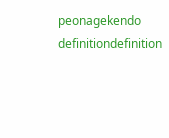peonagekendo definitiondefinition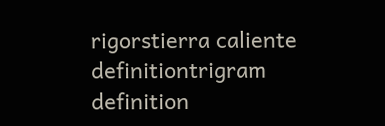rigorstierra caliente definitiontrigram definition